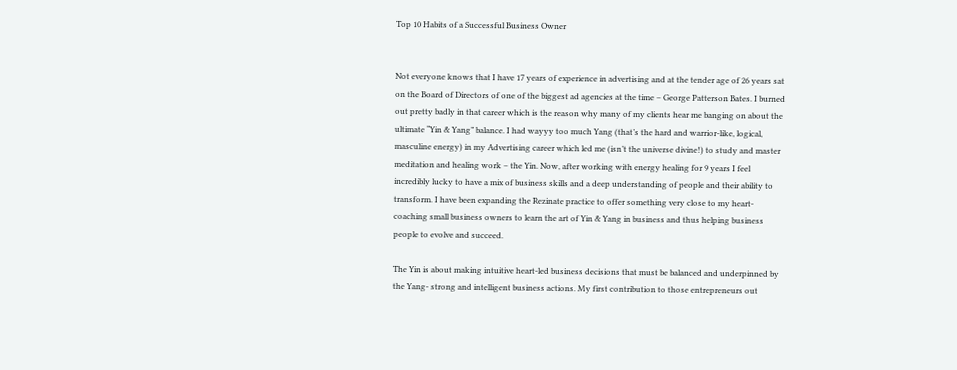Top 10 Habits of a Successful Business Owner


Not everyone knows that I have 17 years of experience in advertising and at the tender age of 26 years sat on the Board of Directors of one of the biggest ad agencies at the time – George Patterson Bates. I burned out pretty badly in that career which is the reason why many of my clients hear me banging on about the ultimate “Yin & Yang” balance. I had wayyy too much Yang (that’s the hard and warrior-like, logical, masculine energy) in my Advertising career which led me (isn’t the universe divine!) to study and master meditation and healing work – the Yin. Now, after working with energy healing for 9 years I feel incredibly lucky to have a mix of business skills and a deep understanding of people and their ability to transform. I have been expanding the Rezinate practice to offer something very close to my heart- coaching small business owners to learn the art of Yin & Yang in business and thus helping business people to evolve and succeed.

The Yin is about making intuitive heart-led business decisions that must be balanced and underpinned by the Yang- strong and intelligent business actions. My first contribution to those entrepreneurs out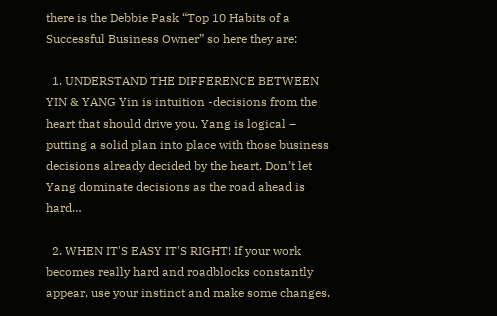there is the Debbie Pask “Top 10 Habits of a Successful Business Owner” so here they are:

  1. UNDERSTAND THE DIFFERENCE BETWEEN YIN & YANG Yin is intuition -decisions from the heart that should drive you. Yang is logical – putting a solid plan into place with those business decisions already decided by the heart. Don’t let Yang dominate decisions as the road ahead is hard…

  2. WHEN IT'S EASY IT'S RIGHT! If your work becomes really hard and roadblocks constantly appear, use your instinct and make some changes.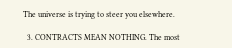The universe is trying to steer you elsewhere.

  3. CONTRACTS MEAN NOTHING. The most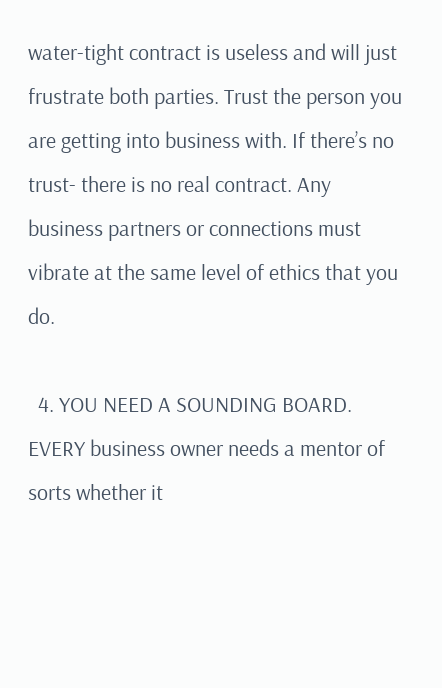water-tight contract is useless and will just frustrate both parties. Trust the person you are getting into business with. If there’s no trust- there is no real contract. Any business partners or connections must vibrate at the same level of ethics that you do.

  4. YOU NEED A SOUNDING BOARD. EVERY business owner needs a mentor of sorts whether it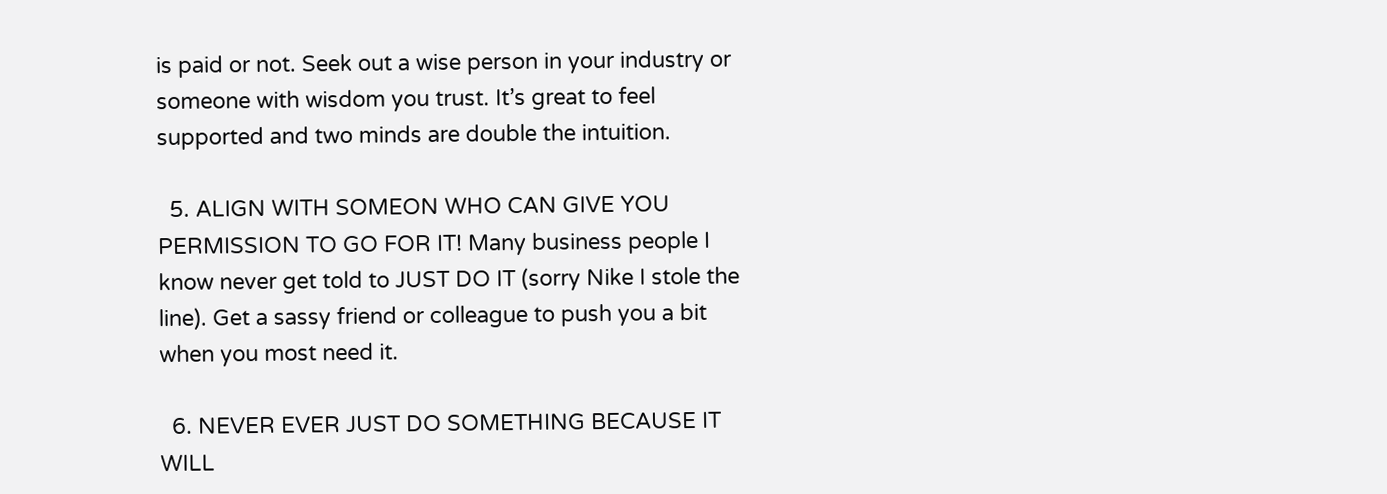is paid or not. Seek out a wise person in your industry or someone with wisdom you trust. It’s great to feel supported and two minds are double the intuition.

  5. ALIGN WITH SOMEON WHO CAN GIVE YOU PERMISSION TO GO FOR IT! Many business people I know never get told to JUST DO IT (sorry Nike I stole the line). Get a sassy friend or colleague to push you a bit when you most need it.

  6. NEVER EVER JUST DO SOMETHING BECAUSE IT WILL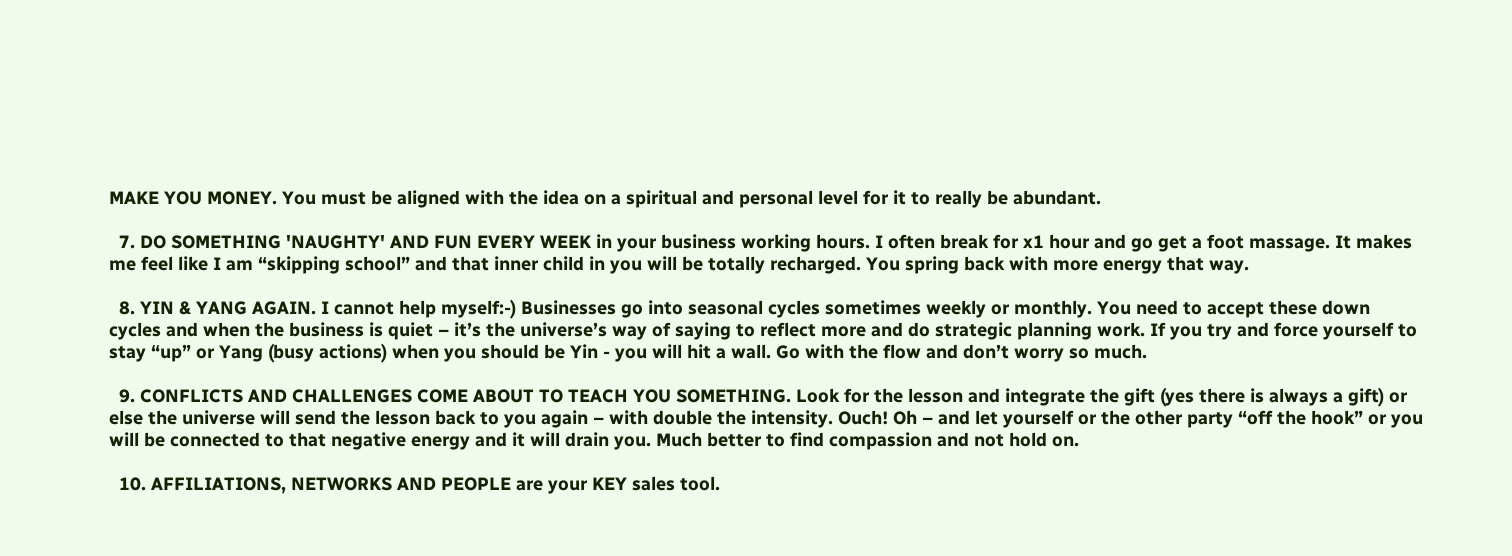MAKE YOU MONEY. You must be aligned with the idea on a spiritual and personal level for it to really be abundant.

  7. DO SOMETHING 'NAUGHTY' AND FUN EVERY WEEK in your business working hours. I often break for x1 hour and go get a foot massage. It makes me feel like I am “skipping school” and that inner child in you will be totally recharged. You spring back with more energy that way.

  8. YIN & YANG AGAIN. I cannot help myself:-) Businesses go into seasonal cycles sometimes weekly or monthly. You need to accept these down cycles and when the business is quiet – it’s the universe’s way of saying to reflect more and do strategic planning work. If you try and force yourself to stay “up” or Yang (busy actions) when you should be Yin - you will hit a wall. Go with the flow and don’t worry so much.

  9. CONFLICTS AND CHALLENGES COME ABOUT TO TEACH YOU SOMETHING. Look for the lesson and integrate the gift (yes there is always a gift) or else the universe will send the lesson back to you again – with double the intensity. Ouch! Oh – and let yourself or the other party “off the hook” or you will be connected to that negative energy and it will drain you. Much better to find compassion and not hold on.

  10. AFFILIATIONS, NETWORKS AND PEOPLE are your KEY sales tool.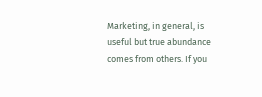Marketing, in general, is useful but true abundance comes from others. If you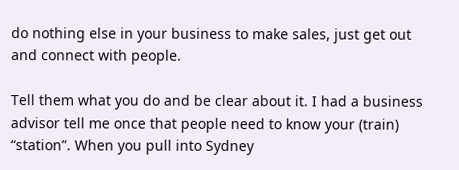do nothing else in your business to make sales, just get out and connect with people.

Tell them what you do and be clear about it. I had a business advisor tell me once that people need to know your (train) “station”. When you pull into Sydney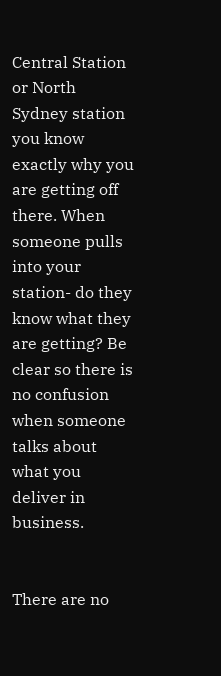Central Station or North Sydney station you know exactly why you are getting off there. When someone pulls into your station- do they know what they are getting? Be clear so there is no confusion when someone talks about what you deliver in business.


There are no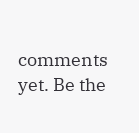comments yet. Be the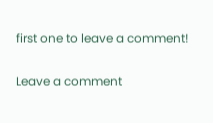first one to leave a comment!

Leave a comment